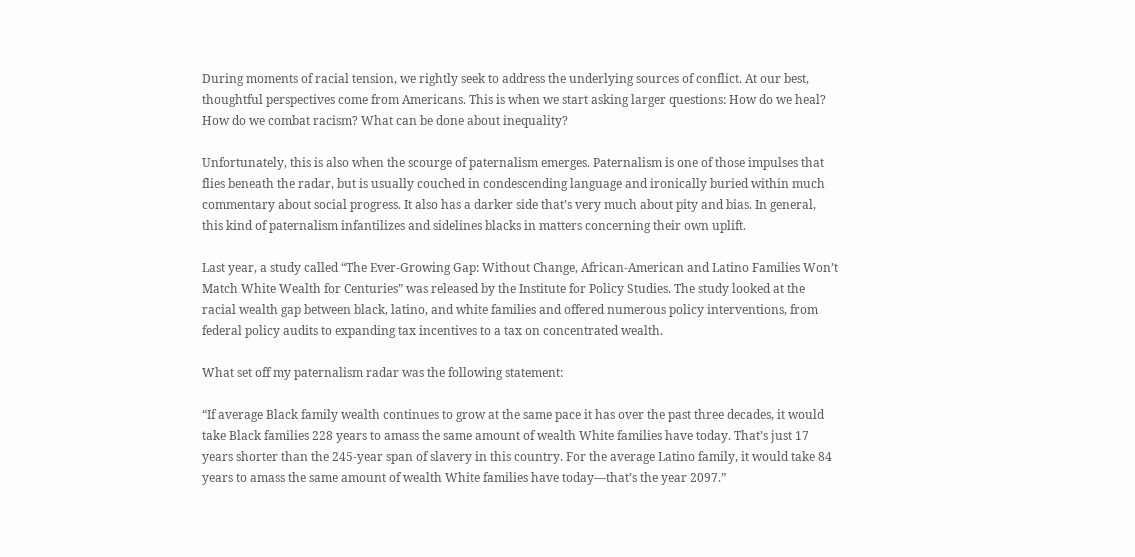During moments of racial tension, we rightly seek to address the underlying sources of conflict. At our best, thoughtful perspectives come from Americans. This is when we start asking larger questions: How do we heal? How do we combat racism? What can be done about inequality?

Unfortunately, this is also when the scourge of paternalism emerges. Paternalism is one of those impulses that flies beneath the radar, but is usually couched in condescending language and ironically buried within much commentary about social progress. It also has a darker side that’s very much about pity and bias. In general, this kind of paternalism infantilizes and sidelines blacks in matters concerning their own uplift.

Last year, a study called “The Ever-Growing Gap: Without Change, African-American and Latino Families Won’t Match White Wealth for Centuries” was released by the Institute for Policy Studies. The study looked at the racial wealth gap between black, latino, and white families and offered numerous policy interventions, from federal policy audits to expanding tax incentives to a tax on concentrated wealth.

What set off my paternalism radar was the following statement:

“If average Black family wealth continues to grow at the same pace it has over the past three decades, it would take Black families 228 years to amass the same amount of wealth White families have today. That’s just 17 years shorter than the 245-year span of slavery in this country. For the average Latino family, it would take 84 years to amass the same amount of wealth White families have today—that’s the year 2097.”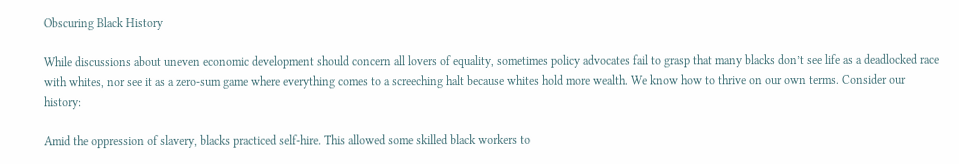Obscuring Black History

While discussions about uneven economic development should concern all lovers of equality, sometimes policy advocates fail to grasp that many blacks don’t see life as a deadlocked race with whites, nor see it as a zero-sum game where everything comes to a screeching halt because whites hold more wealth. We know how to thrive on our own terms. Consider our history:

Amid the oppression of slavery, blacks practiced self-hire. This allowed some skilled black workers to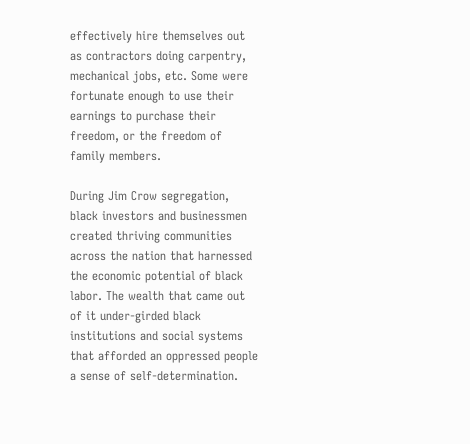effectively hire themselves out as contractors doing carpentry, mechanical jobs, etc. Some were fortunate enough to use their earnings to purchase their  freedom, or the freedom of family members.

During Jim Crow segregation, black investors and businessmen created thriving communities across the nation that harnessed the economic potential of black labor. The wealth that came out of it under-girded black institutions and social systems that afforded an oppressed people a sense of self-determination.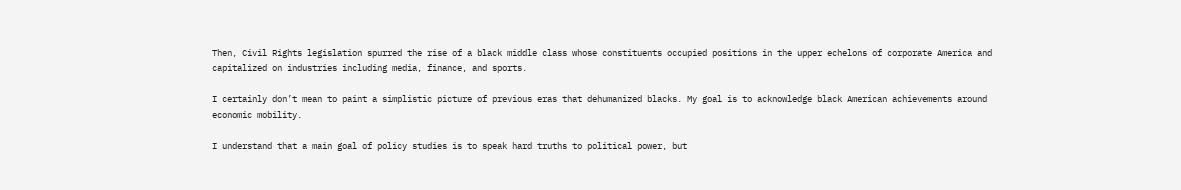Then, Civil Rights legislation spurred the rise of a black middle class whose constituents occupied positions in the upper echelons of corporate America and capitalized on industries including media, finance, and sports.

I certainly don’t mean to paint a simplistic picture of previous eras that dehumanized blacks. My goal is to acknowledge black American achievements around economic mobility.

I understand that a main goal of policy studies is to speak hard truths to political power, but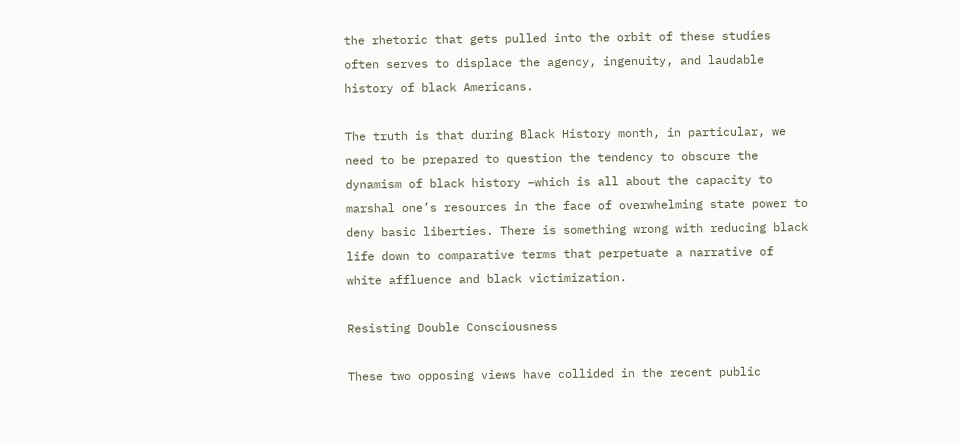the rhetoric that gets pulled into the orbit of these studies often serves to displace the agency, ingenuity, and laudable history of black Americans.

The truth is that during Black History month, in particular, we need to be prepared to question the tendency to obscure the dynamism of black history –which is all about the capacity to marshal one’s resources in the face of overwhelming state power to deny basic liberties. There is something wrong with reducing black life down to comparative terms that perpetuate a narrative of white affluence and black victimization.

Resisting Double Consciousness

These two opposing views have collided in the recent public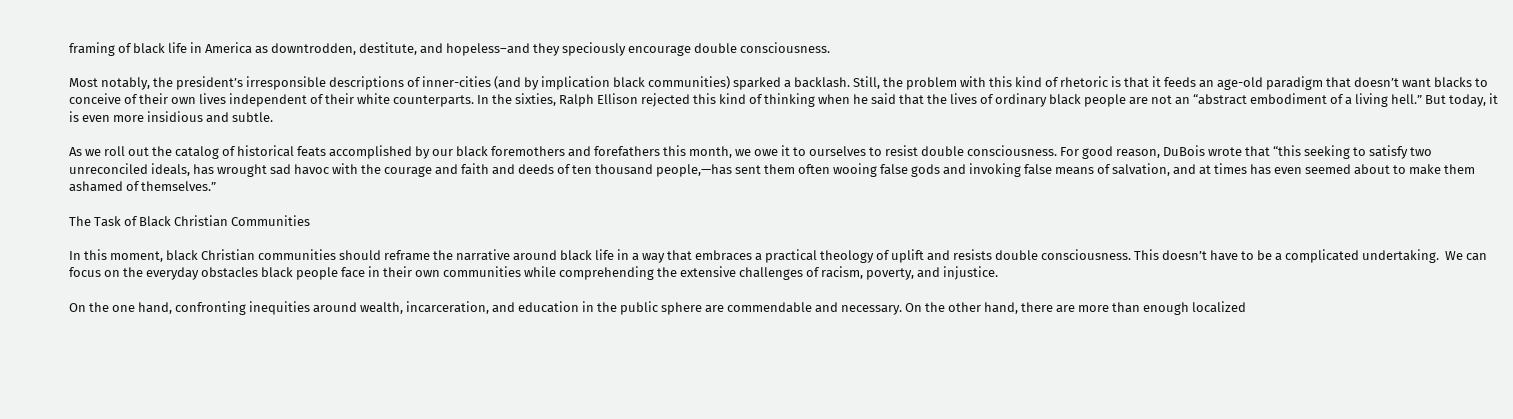framing of black life in America as downtrodden, destitute, and hopeless–and they speciously encourage double consciousness.

Most notably, the president’s irresponsible descriptions of inner-cities (and by implication black communities) sparked a backlash. Still, the problem with this kind of rhetoric is that it feeds an age-old paradigm that doesn’t want blacks to conceive of their own lives independent of their white counterparts. In the sixties, Ralph Ellison rejected this kind of thinking when he said that the lives of ordinary black people are not an “abstract embodiment of a living hell.” But today, it is even more insidious and subtle.

As we roll out the catalog of historical feats accomplished by our black foremothers and forefathers this month, we owe it to ourselves to resist double consciousness. For good reason, DuBois wrote that “this seeking to satisfy two unreconciled ideals, has wrought sad havoc with the courage and faith and deeds of ten thousand people,—has sent them often wooing false gods and invoking false means of salvation, and at times has even seemed about to make them ashamed of themselves.”

The Task of Black Christian Communities

In this moment, black Christian communities should reframe the narrative around black life in a way that embraces a practical theology of uplift and resists double consciousness. This doesn’t have to be a complicated undertaking.  We can focus on the everyday obstacles black people face in their own communities while comprehending the extensive challenges of racism, poverty, and injustice.

On the one hand, confronting inequities around wealth, incarceration, and education in the public sphere are commendable and necessary. On the other hand, there are more than enough localized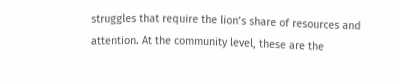struggles that require the lion’s share of resources and attention. At the community level, these are the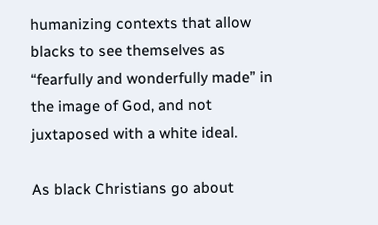humanizing contexts that allow blacks to see themselves as “fearfully and wonderfully made” in the image of God, and not juxtaposed with a white ideal.

As black Christians go about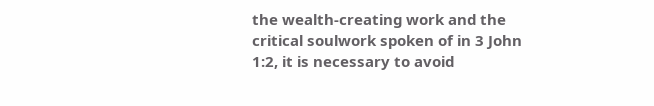the wealth-creating work and the critical soulwork spoken of in 3 John 1:2, it is necessary to avoid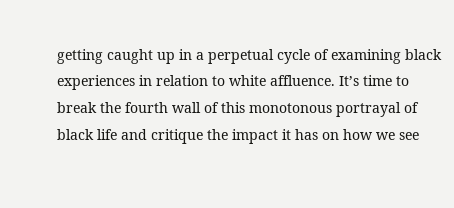getting caught up in a perpetual cycle of examining black experiences in relation to white affluence. It’s time to break the fourth wall of this monotonous portrayal of black life and critique the impact it has on how we see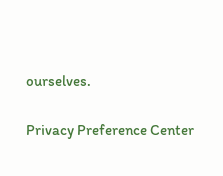ourselves.

Privacy Preference Center